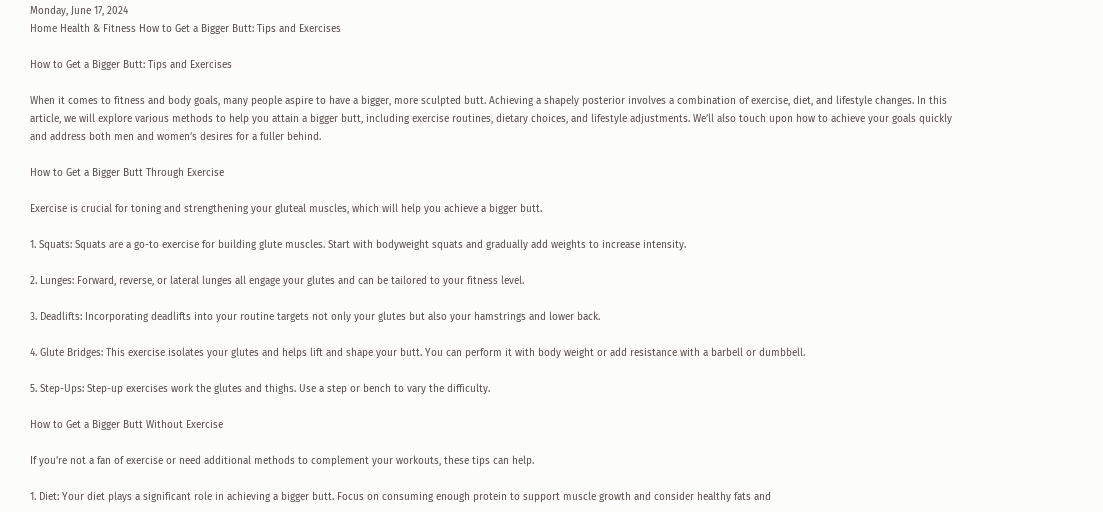Monday, June 17, 2024
Home Health & Fitness How to Get a Bigger Butt: Tips and Exercises

How to Get a Bigger Butt: Tips and Exercises

When it comes to fitness and body goals, many people aspire to have a bigger, more sculpted butt. Achieving a shapely posterior involves a combination of exercise, diet, and lifestyle changes. In this article, we will explore various methods to help you attain a bigger butt, including exercise routines, dietary choices, and lifestyle adjustments. We’ll also touch upon how to achieve your goals quickly and address both men and women’s desires for a fuller behind.

How to Get a Bigger Butt Through Exercise

Exercise is crucial for toning and strengthening your gluteal muscles, which will help you achieve a bigger butt.

1. Squats: Squats are a go-to exercise for building glute muscles. Start with bodyweight squats and gradually add weights to increase intensity.

2. Lunges: Forward, reverse, or lateral lunges all engage your glutes and can be tailored to your fitness level.

3. Deadlifts: Incorporating deadlifts into your routine targets not only your glutes but also your hamstrings and lower back.

4. Glute Bridges: This exercise isolates your glutes and helps lift and shape your butt. You can perform it with body weight or add resistance with a barbell or dumbbell.

5. Step-Ups: Step-up exercises work the glutes and thighs. Use a step or bench to vary the difficulty.

How to Get a Bigger Butt Without Exercise

If you’re not a fan of exercise or need additional methods to complement your workouts, these tips can help.

1. Diet: Your diet plays a significant role in achieving a bigger butt. Focus on consuming enough protein to support muscle growth and consider healthy fats and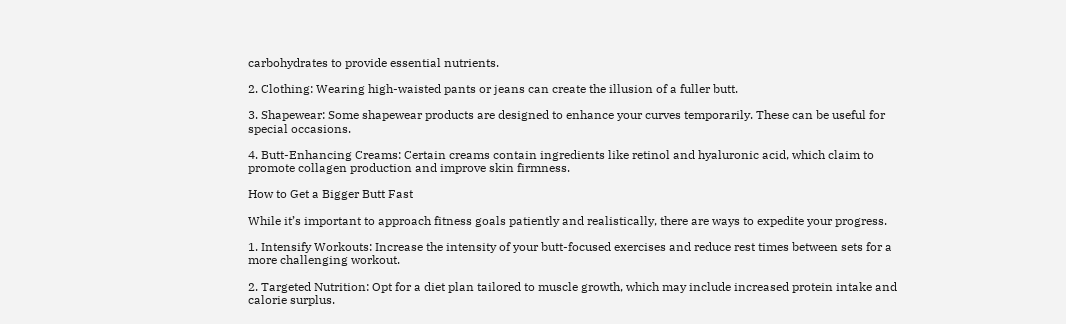carbohydrates to provide essential nutrients.

2. Clothing: Wearing high-waisted pants or jeans can create the illusion of a fuller butt.

3. Shapewear: Some shapewear products are designed to enhance your curves temporarily. These can be useful for special occasions.

4. Butt-Enhancing Creams: Certain creams contain ingredients like retinol and hyaluronic acid, which claim to promote collagen production and improve skin firmness.

How to Get a Bigger Butt Fast

While it’s important to approach fitness goals patiently and realistically, there are ways to expedite your progress.

1. Intensify Workouts: Increase the intensity of your butt-focused exercises and reduce rest times between sets for a more challenging workout.

2. Targeted Nutrition: Opt for a diet plan tailored to muscle growth, which may include increased protein intake and calorie surplus.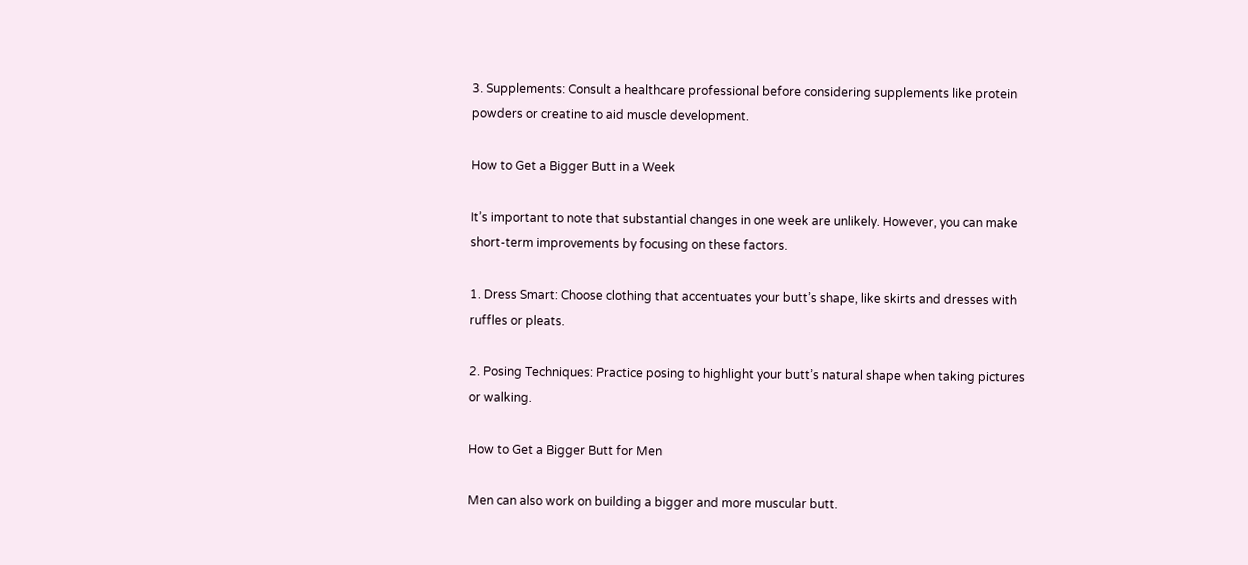3. Supplements: Consult a healthcare professional before considering supplements like protein powders or creatine to aid muscle development.

How to Get a Bigger Butt in a Week

It’s important to note that substantial changes in one week are unlikely. However, you can make short-term improvements by focusing on these factors.

1. Dress Smart: Choose clothing that accentuates your butt’s shape, like skirts and dresses with ruffles or pleats.

2. Posing Techniques: Practice posing to highlight your butt’s natural shape when taking pictures or walking.

How to Get a Bigger Butt for Men

Men can also work on building a bigger and more muscular butt.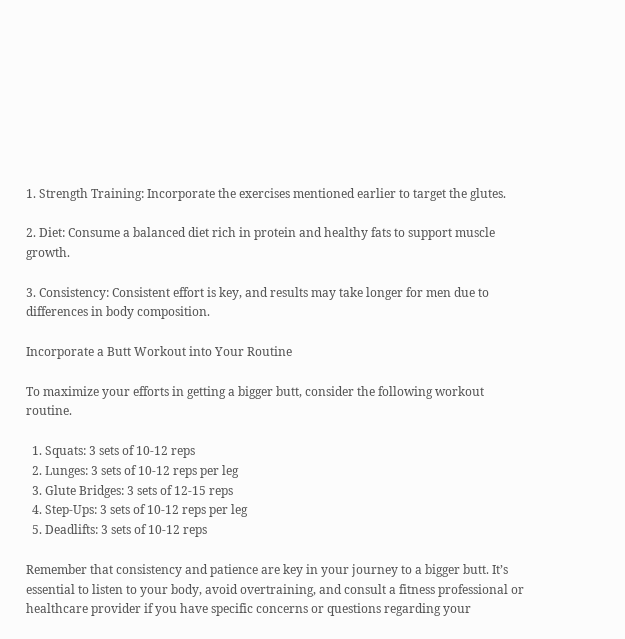1. Strength Training: Incorporate the exercises mentioned earlier to target the glutes.

2. Diet: Consume a balanced diet rich in protein and healthy fats to support muscle growth.

3. Consistency: Consistent effort is key, and results may take longer for men due to differences in body composition.

Incorporate a Butt Workout into Your Routine

To maximize your efforts in getting a bigger butt, consider the following workout routine.

  1. Squats: 3 sets of 10-12 reps
  2. Lunges: 3 sets of 10-12 reps per leg
  3. Glute Bridges: 3 sets of 12-15 reps
  4. Step-Ups: 3 sets of 10-12 reps per leg
  5. Deadlifts: 3 sets of 10-12 reps

Remember that consistency and patience are key in your journey to a bigger butt. It’s essential to listen to your body, avoid overtraining, and consult a fitness professional or healthcare provider if you have specific concerns or questions regarding your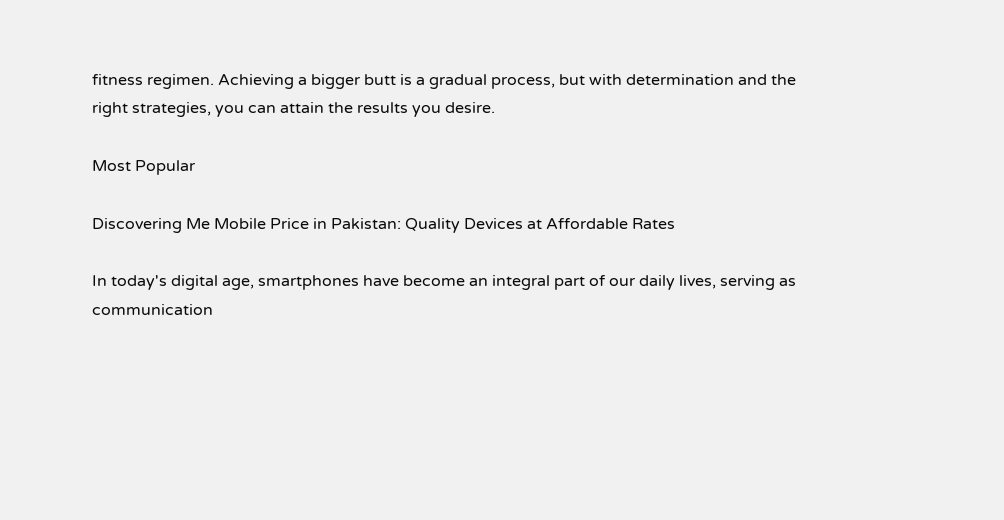fitness regimen. Achieving a bigger butt is a gradual process, but with determination and the right strategies, you can attain the results you desire.

Most Popular

Discovering Me Mobile Price in Pakistan: Quality Devices at Affordable Rates

In today's digital age, smartphones have become an integral part of our daily lives, serving as communication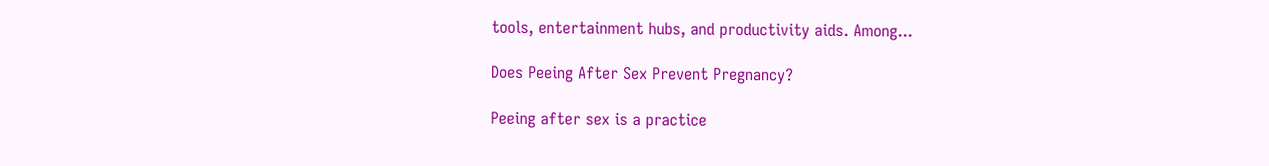tools, entertainment hubs, and productivity aids. Among...

Does Peeing After Sex Prevent Pregnancy?

Peeing after sex is a practice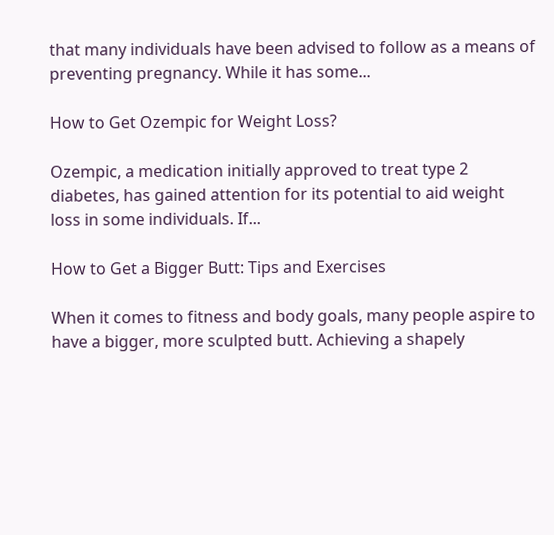that many individuals have been advised to follow as a means of preventing pregnancy. While it has some...

How to Get Ozempic for Weight Loss?

Ozempic, a medication initially approved to treat type 2 diabetes, has gained attention for its potential to aid weight loss in some individuals. If...

How to Get a Bigger Butt: Tips and Exercises

When it comes to fitness and body goals, many people aspire to have a bigger, more sculpted butt. Achieving a shapely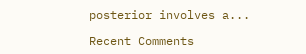posterior involves a...

Recent Comments